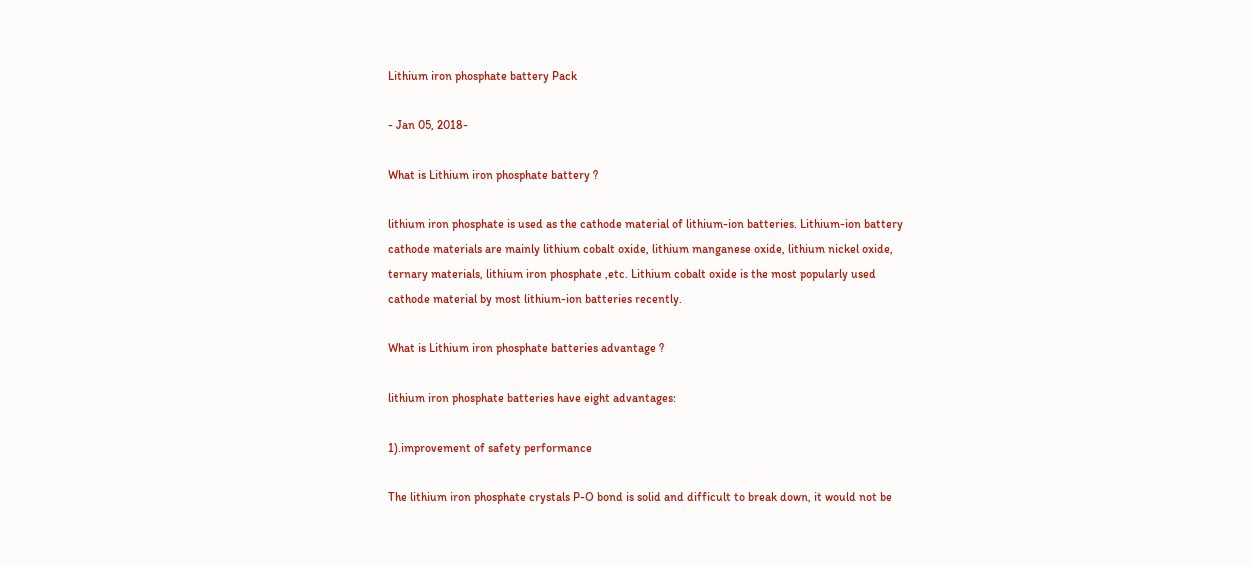Lithium iron phosphate battery Pack

- Jan 05, 2018-

What is Lithium iron phosphate battery ?

lithium iron phosphate is used as the cathode material of lithium-ion batteries. Lithium-ion battery cathode materials are mainly lithium cobalt oxide, lithium manganese oxide, lithium nickel oxide, ternary materials, lithium iron phosphate ,etc. Lithium cobalt oxide is the most popularly used cathode material by most lithium-ion batteries recently.

What is Lithium iron phosphate batteries advantage ?

lithium iron phosphate batteries have eight advantages:

1).improvement of safety performance

The lithium iron phosphate crystals P-O bond is solid and difficult to break down, it would not be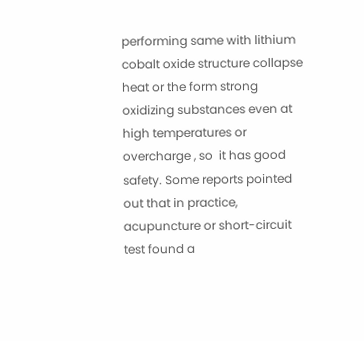performing same with lithium cobalt oxide structure collapse heat or the form strong oxidizing substances even at high temperatures or overcharge , so  it has good safety. Some reports pointed out that in practice, acupuncture or short-circuit test found a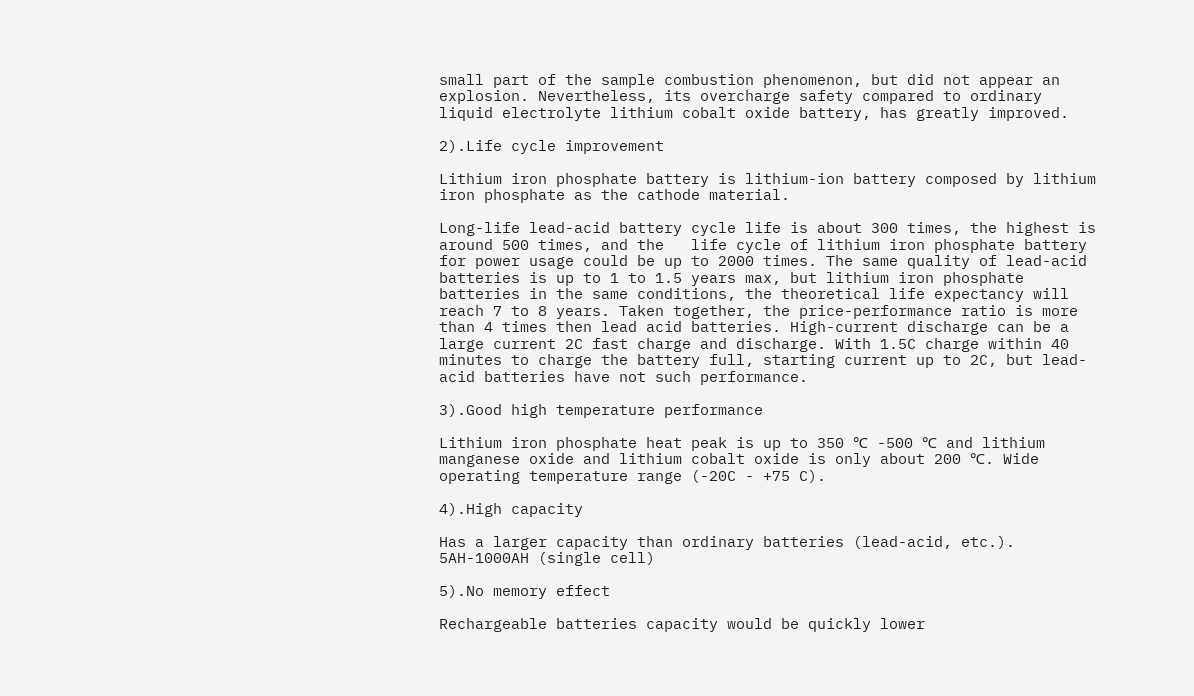small part of the sample combustion phenomenon, but did not appear an explosion. Nevertheless, its overcharge safety compared to ordinary liquid electrolyte lithium cobalt oxide battery, has greatly improved.

2).Life cycle improvement

Lithium iron phosphate battery is lithium-ion battery composed by lithium iron phosphate as the cathode material.

Long-life lead-acid battery cycle life is about 300 times, the highest is around 500 times, and the   life cycle of lithium iron phosphate battery for power usage could be up to 2000 times. The same quality of lead-acid batteries is up to 1 to 1.5 years max, but lithium iron phosphate batteries in the same conditions, the theoretical life expectancy will reach 7 to 8 years. Taken together, the price-performance ratio is more than 4 times then lead acid batteries. High-current discharge can be a large current 2C fast charge and discharge. With 1.5C charge within 40 minutes to charge the battery full, starting current up to 2C, but lead-acid batteries have not such performance.

3).Good high temperature performance

Lithium iron phosphate heat peak is up to 350 ℃ -500 ℃ and lithium manganese oxide and lithium cobalt oxide is only about 200 ℃. Wide operating temperature range (-20C - +75 C).

4).High capacity

Has a larger capacity than ordinary batteries (lead-acid, etc.). 5AH-1000AH (single cell)

5).No memory effect

Rechargeable batteries capacity would be quickly lower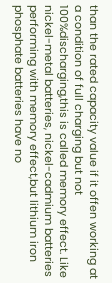than the rated capacity value if it offen working at a condition of full charging but not 100%discharging,this is called memory effect. Like nickel-metal batteries, nickel-cadmium batteries performing with memory effect,but lithium iron phosphate batteries have no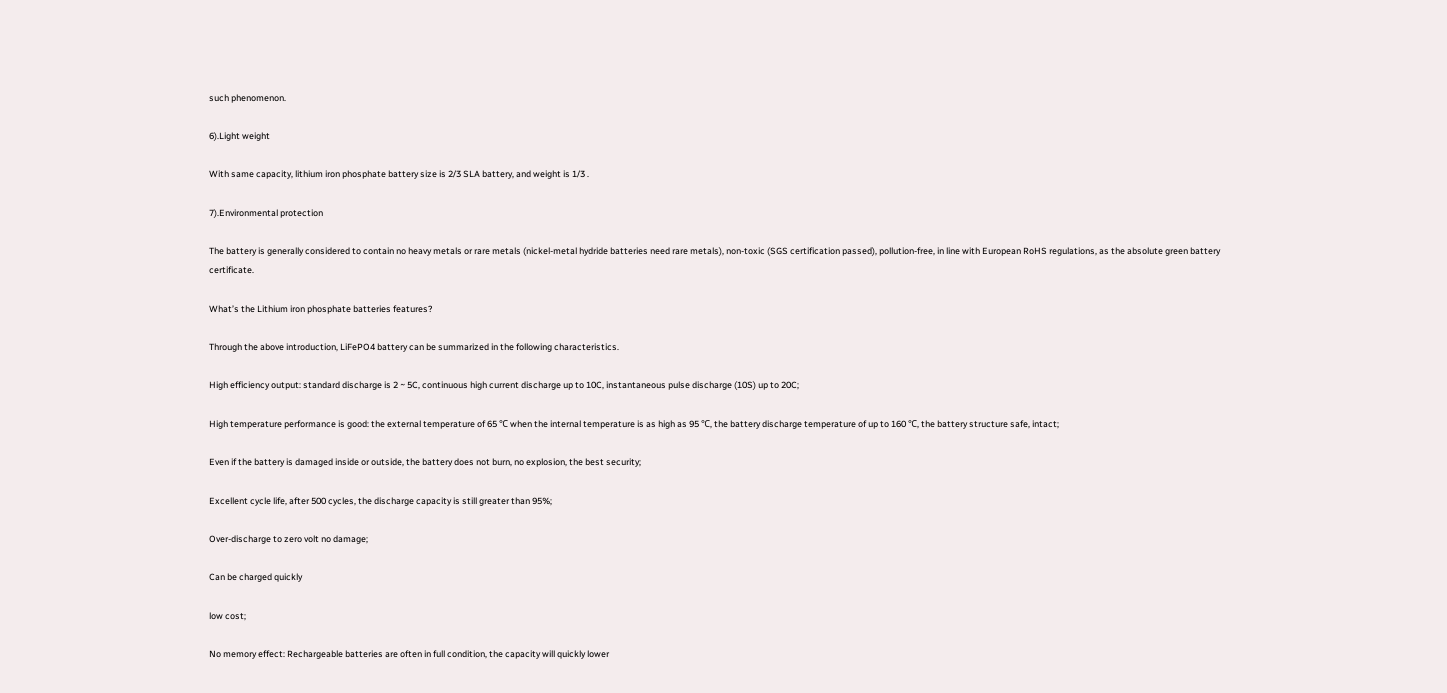such phenomenon.

6).Light weight

With same capacity, lithium iron phosphate battery size is 2/3 SLA battery, and weight is 1/3 .

7).Environmental protection

The battery is generally considered to contain no heavy metals or rare metals (nickel-metal hydride batteries need rare metals), non-toxic (SGS certification passed), pollution-free, in line with European RoHS regulations, as the absolute green battery certificate.

What’s the Lithium iron phosphate batteries features?

Through the above introduction, LiFePO4 battery can be summarized in the following characteristics.

High efficiency output: standard discharge is 2 ~ 5C, continuous high current discharge up to 10C, instantaneous pulse discharge (10S) up to 20C;

High temperature performance is good: the external temperature of 65 ℃ when the internal temperature is as high as 95 ℃, the battery discharge temperature of up to 160 ℃, the battery structure safe, intact;

Even if the battery is damaged inside or outside, the battery does not burn, no explosion, the best security;

Excellent cycle life, after 500 cycles, the discharge capacity is still greater than 95%;

Over-discharge to zero volt no damage;

Can be charged quickly

low cost;

No memory effect: Rechargeable batteries are often in full condition, the capacity will quickly lower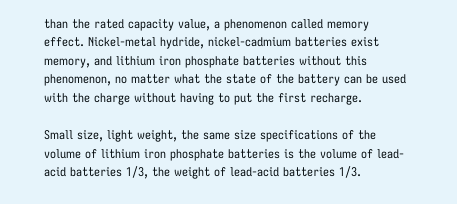than the rated capacity value, a phenomenon called memory effect. Nickel-metal hydride, nickel-cadmium batteries exist memory, and lithium iron phosphate batteries without this phenomenon, no matter what the state of the battery can be used with the charge without having to put the first recharge.

Small size, light weight, the same size specifications of the volume of lithium iron phosphate batteries is the volume of lead-acid batteries 1/3, the weight of lead-acid batteries 1/3.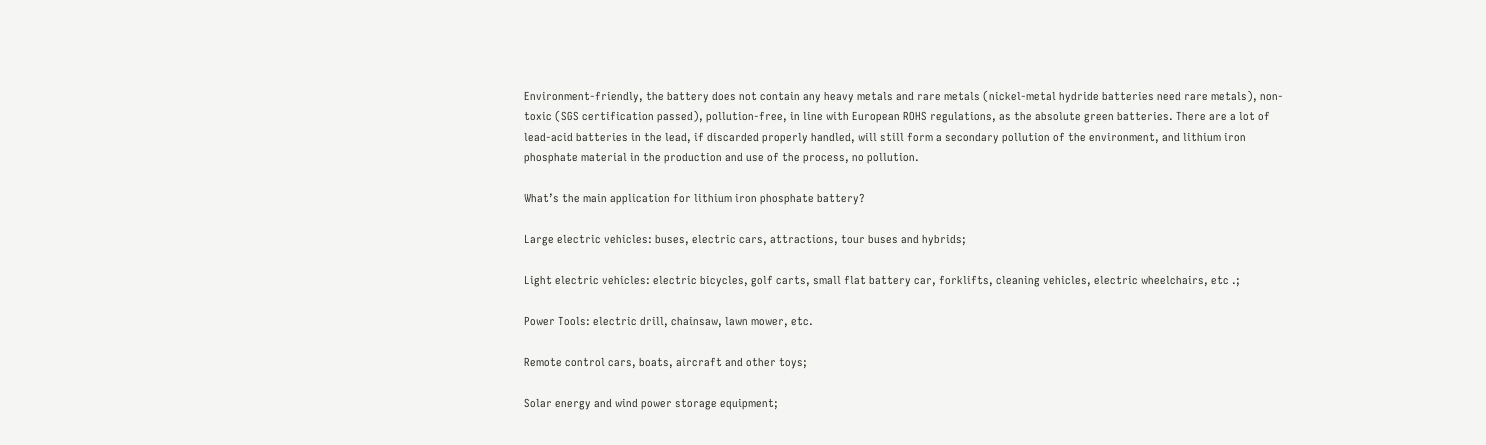Environment-friendly, the battery does not contain any heavy metals and rare metals (nickel-metal hydride batteries need rare metals), non-toxic (SGS certification passed), pollution-free, in line with European ROHS regulations, as the absolute green batteries. There are a lot of lead-acid batteries in the lead, if discarded properly handled, will still form a secondary pollution of the environment, and lithium iron phosphate material in the production and use of the process, no pollution.

What’s the main application for lithium iron phosphate battery?

Large electric vehicles: buses, electric cars, attractions, tour buses and hybrids;

Light electric vehicles: electric bicycles, golf carts, small flat battery car, forklifts, cleaning vehicles, electric wheelchairs, etc .;

Power Tools: electric drill, chainsaw, lawn mower, etc.

Remote control cars, boats, aircraft and other toys;

Solar energy and wind power storage equipment;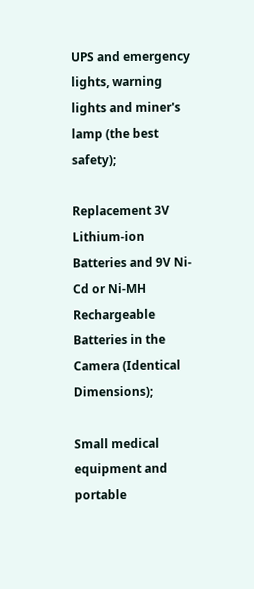UPS and emergency lights, warning lights and miner's lamp (the best safety);

Replacement 3V Lithium-ion Batteries and 9V Ni-Cd or Ni-MH Rechargeable Batteries in the Camera (Identical Dimensions);

Small medical equipment and portable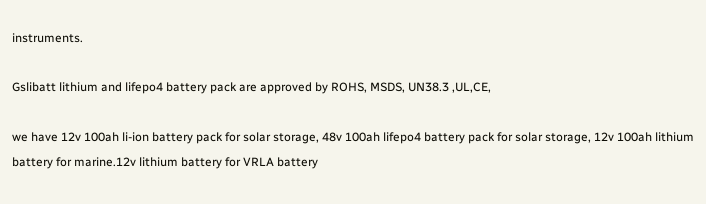instruments.

Gslibatt lithium and lifepo4 battery pack are approved by ROHS, MSDS, UN38.3 ,UL,CE,

we have 12v 100ah li-ion battery pack for solar storage, 48v 100ah lifepo4 battery pack for solar storage, 12v 100ah lithium battery for marine.12v lithium battery for VRLA battery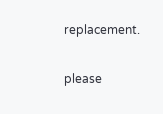replacement.

please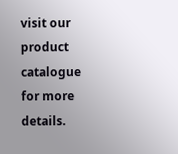visit our product catalogue for more details.